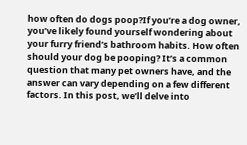how often do dogs poop?If you’re a dog owner, you’ve likely found yourself wondering about your furry friend’s bathroom habits. How often should your dog be pooping? It’s a common question that many pet owners have, and the answer can vary depending on a few different factors. In this post, we’ll delve into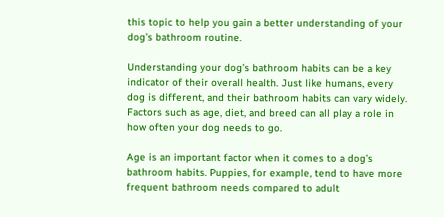this topic to help you gain a better understanding of your dog’s bathroom routine.

Understanding your dog’s bathroom habits can be a key indicator of their overall health. Just like humans, every dog is different, and their bathroom habits can vary widely. Factors such as age, diet, and breed can all play a role in how often your dog needs to go.

Age is an important factor when it comes to a dog’s bathroom habits. Puppies, for example, tend to have more frequent bathroom needs compared to adult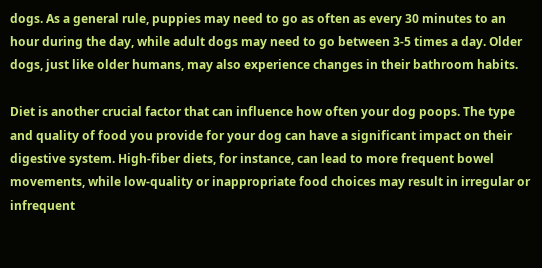dogs. As a general rule, puppies may need to go as often as every 30 minutes to an hour during the day, while adult dogs may need to go between 3-5 times a day. Older dogs, just like older humans, may also experience changes in their bathroom habits.

Diet is another crucial factor that can influence how often your dog poops. The type and quality of food you provide for your dog can have a significant impact on their digestive system. High-fiber diets, for instance, can lead to more frequent bowel movements, while low-quality or inappropriate food choices may result in irregular or infrequent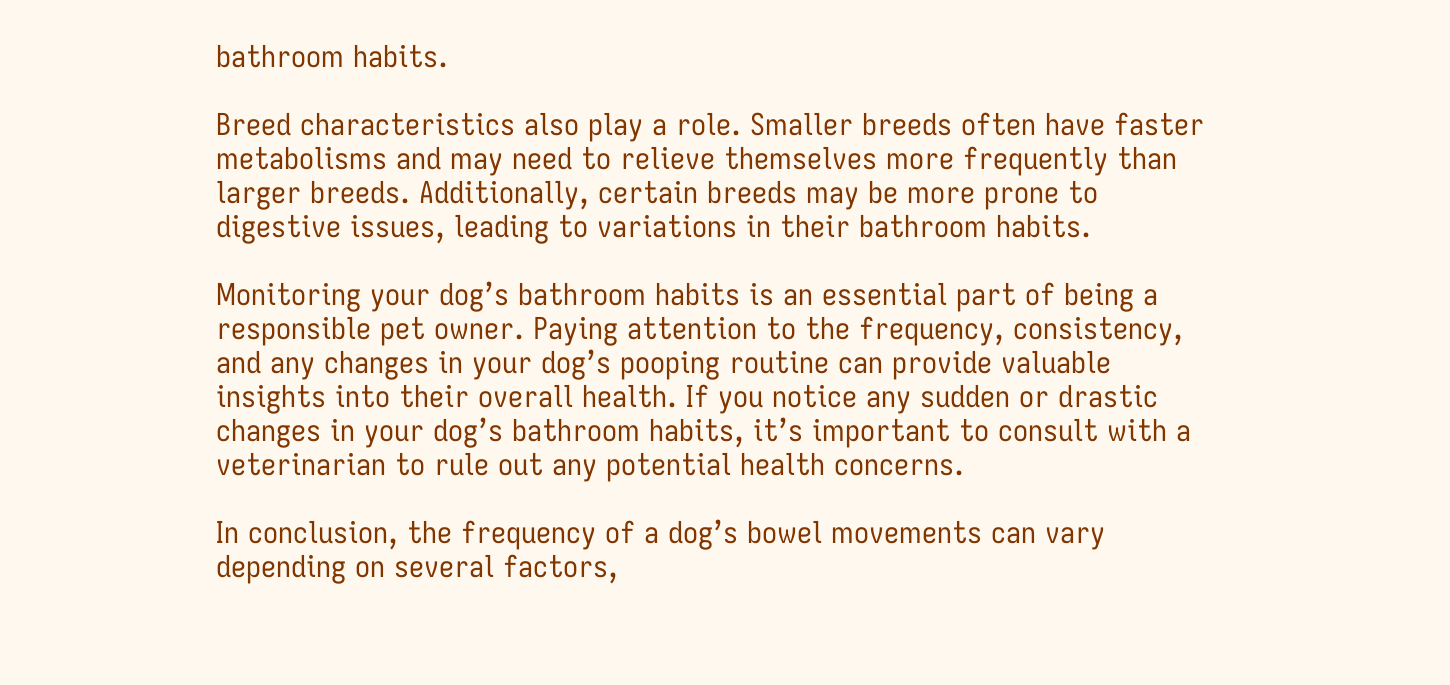bathroom habits.

Breed characteristics also play a role. Smaller breeds often have faster metabolisms and may need to relieve themselves more frequently than larger breeds. Additionally, certain breeds may be more prone to digestive issues, leading to variations in their bathroom habits.

Monitoring your dog’s bathroom habits is an essential part of being a responsible pet owner. Paying attention to the frequency, consistency, and any changes in your dog’s pooping routine can provide valuable insights into their overall health. If you notice any sudden or drastic changes in your dog’s bathroom habits, it’s important to consult with a veterinarian to rule out any potential health concerns.

In conclusion, the frequency of a dog’s bowel movements can vary depending on several factors,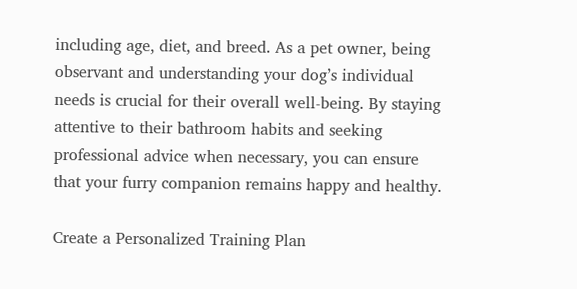including age, diet, and breed. As a pet owner, being observant and understanding your dog’s individual needs is crucial for their overall well-being. By staying attentive to their bathroom habits and seeking professional advice when necessary, you can ensure that your furry companion remains happy and healthy.

Create a Personalized Training Plan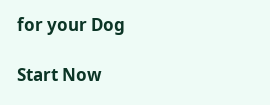for your Dog

Start Now